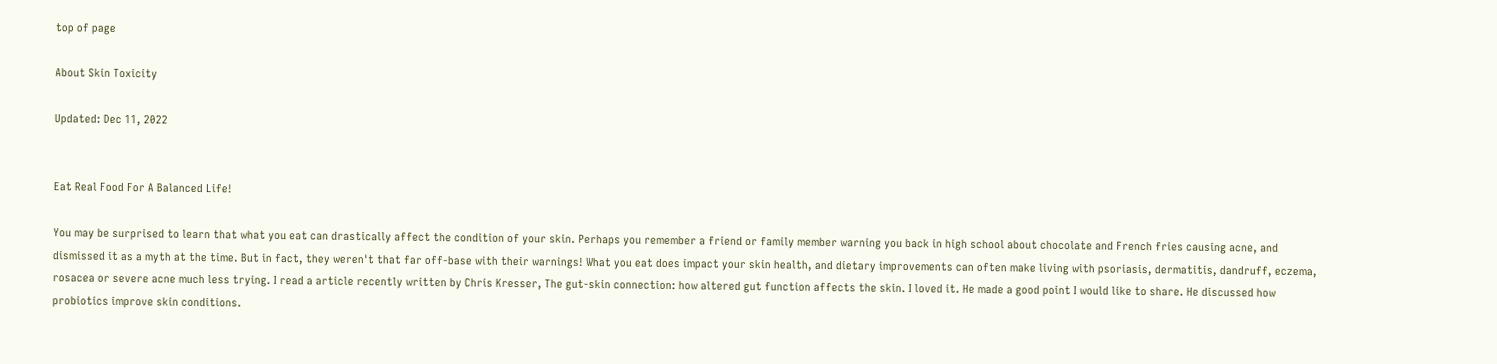top of page

About Skin Toxicity

Updated: Dec 11, 2022


Eat Real Food For A Balanced Life!

You may be surprised to learn that what you eat can drastically affect the condition of your skin. Perhaps you remember a friend or family member warning you back in high school about chocolate and French fries causing acne, and dismissed it as a myth at the time. But in fact, they weren't that far off-base with their warnings! What you eat does impact your skin health, and dietary improvements can often make living with psoriasis, dermatitis, dandruff, eczema, rosacea or severe acne much less trying. I read a article recently written by Chris Kresser, The gut-skin connection: how altered gut function affects the skin. I loved it. He made a good point I would like to share. He discussed how probiotics improve skin conditions.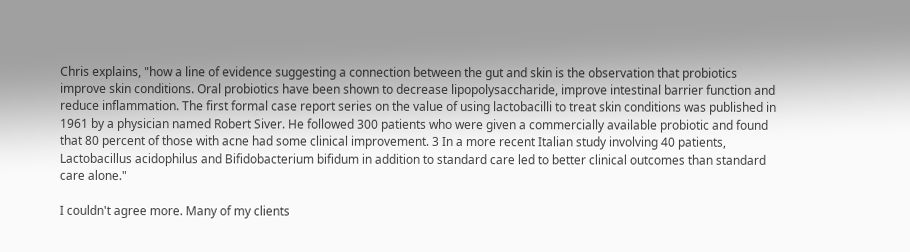Chris explains, "how a line of evidence suggesting a connection between the gut and skin is the observation that probiotics improve skin conditions. Oral probiotics have been shown to decrease lipopolysaccharide, improve intestinal barrier function and reduce inflammation. The first formal case report series on the value of using lactobacilli to treat skin conditions was published in 1961 by a physician named Robert Siver. He followed 300 patients who were given a commercially available probiotic and found that 80 percent of those with acne had some clinical improvement. 3 In a more recent Italian study involving 40 patients, Lactobacillus acidophilus and Bifidobacterium bifidum in addition to standard care led to better clinical outcomes than standard care alone."

I couldn't agree more. Many of my clients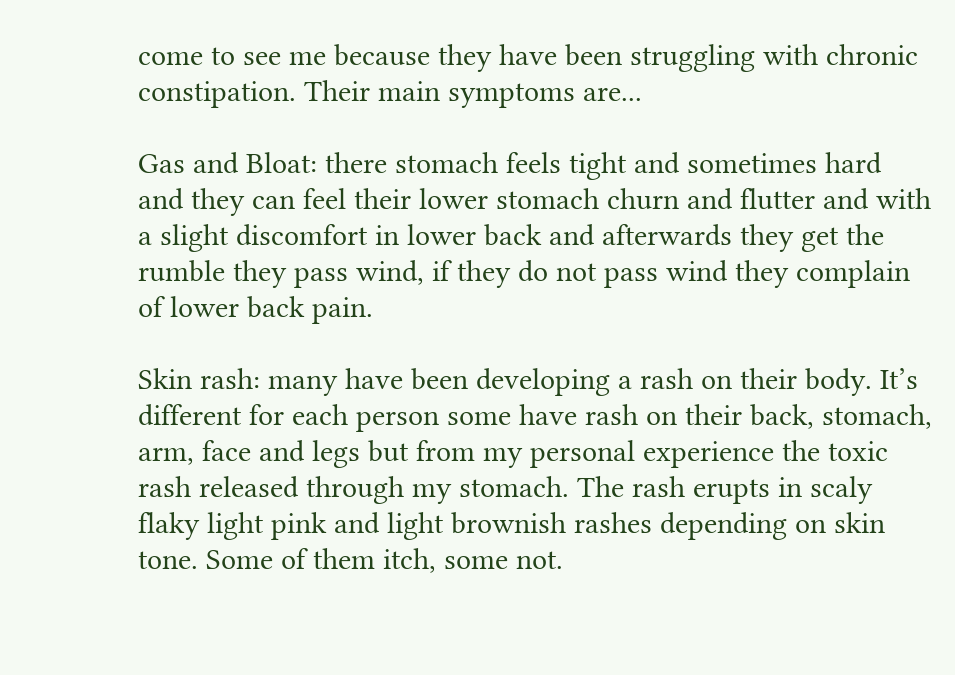come to see me because they have been struggling with chronic constipation. Their main symptoms are...

Gas and Bloat: there stomach feels tight and sometimes hard and they can feel their lower stomach churn and flutter and with a slight discomfort in lower back and afterwards they get the rumble they pass wind, if they do not pass wind they complain of lower back pain.

Skin rash: many have been developing a rash on their body. It’s different for each person some have rash on their back, stomach, arm, face and legs but from my personal experience the toxic rash released through my stomach. The rash erupts in scaly flaky light pink and light brownish rashes depending on skin tone. Some of them itch, some not.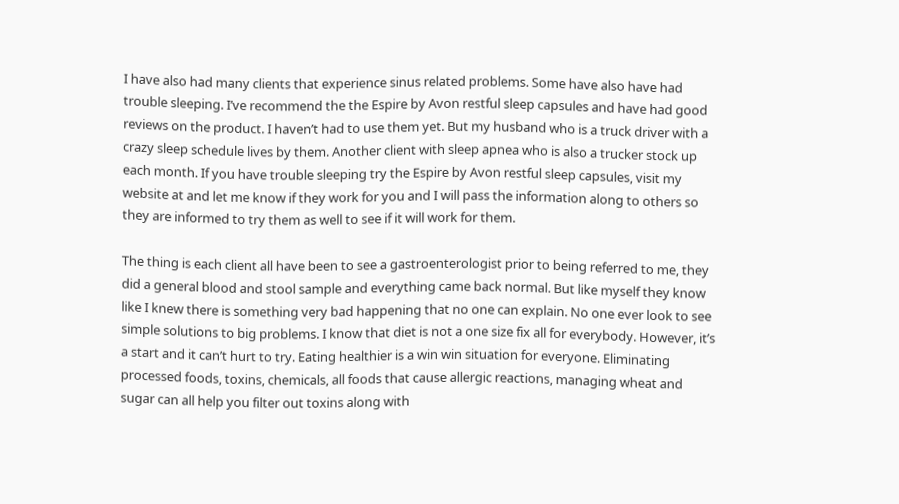I have also had many clients that experience sinus related problems. Some have also have had trouble sleeping. I’ve recommend the the Espire by Avon restful sleep capsules and have had good reviews on the product. I haven’t had to use them yet. But my husband who is a truck driver with a crazy sleep schedule lives by them. Another client with sleep apnea who is also a trucker stock up each month. If you have trouble sleeping try the Espire by Avon restful sleep capsules, visit my website at and let me know if they work for you and I will pass the information along to others so they are informed to try them as well to see if it will work for them.

The thing is each client all have been to see a gastroenterologist prior to being referred to me, they did a general blood and stool sample and everything came back normal. But like myself they know like I knew there is something very bad happening that no one can explain. No one ever look to see simple solutions to big problems. I know that diet is not a one size fix all for everybody. However, it’s a start and it can’t hurt to try. Eating healthier is a win win situation for everyone. Eliminating processed foods, toxins, chemicals, all foods that cause allergic reactions, managing wheat and sugar can all help you filter out toxins along with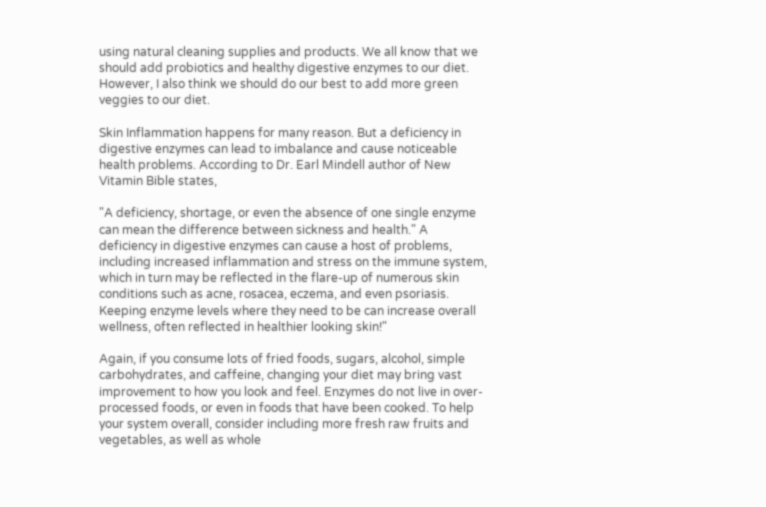using natural cleaning supplies and products. We all know that we should add probiotics and healthy digestive enzymes to our diet. However, I also think we should do our best to add more green veggies to our diet.

Skin Inflammation happens for many reason. But a deficiency in digestive enzymes can lead to imbalance and cause noticeable health problems. According to Dr. Earl Mindell author of New Vitamin Bible states,

"A deficiency, shortage, or even the absence of one single enzyme can mean the difference between sickness and health." A deficiency in digestive enzymes can cause a host of problems, including increased inflammation and stress on the immune system, which in turn may be reflected in the flare-up of numerous skin conditions such as acne, rosacea, eczema, and even psoriasis. Keeping enzyme levels where they need to be can increase overall wellness, often reflected in healthier looking skin!"

Again, if you consume lots of fried foods, sugars, alcohol, simple carbohydrates, and caffeine, changing your diet may bring vast improvement to how you look and feel. Enzymes do not live in over-processed foods, or even in foods that have been cooked. To help your system overall, consider including more fresh raw fruits and vegetables, as well as whole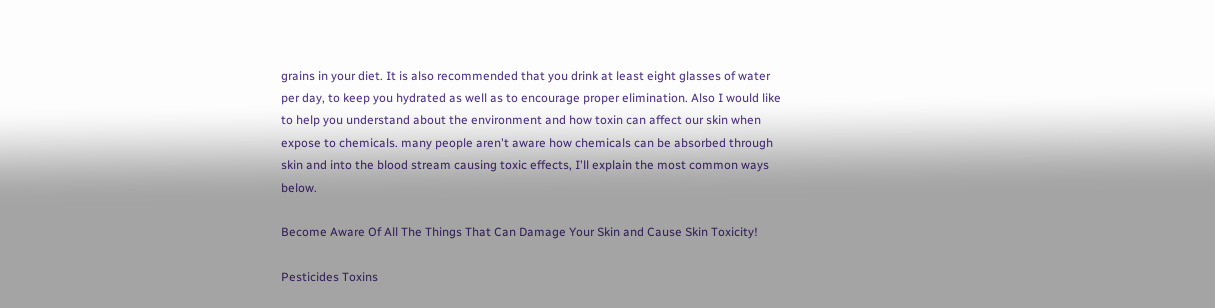grains in your diet. It is also recommended that you drink at least eight glasses of water per day, to keep you hydrated as well as to encourage proper elimination. Also I would like to help you understand about the environment and how toxin can affect our skin when expose to chemicals. many people aren't aware how chemicals can be absorbed through skin and into the blood stream causing toxic effects, I'll explain the most common ways below.

Become Aware Of All The Things That Can Damage Your Skin and Cause Skin Toxicity!

Pesticides Toxins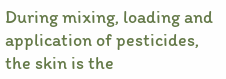During mixing, loading and application of pesticides, the skin is the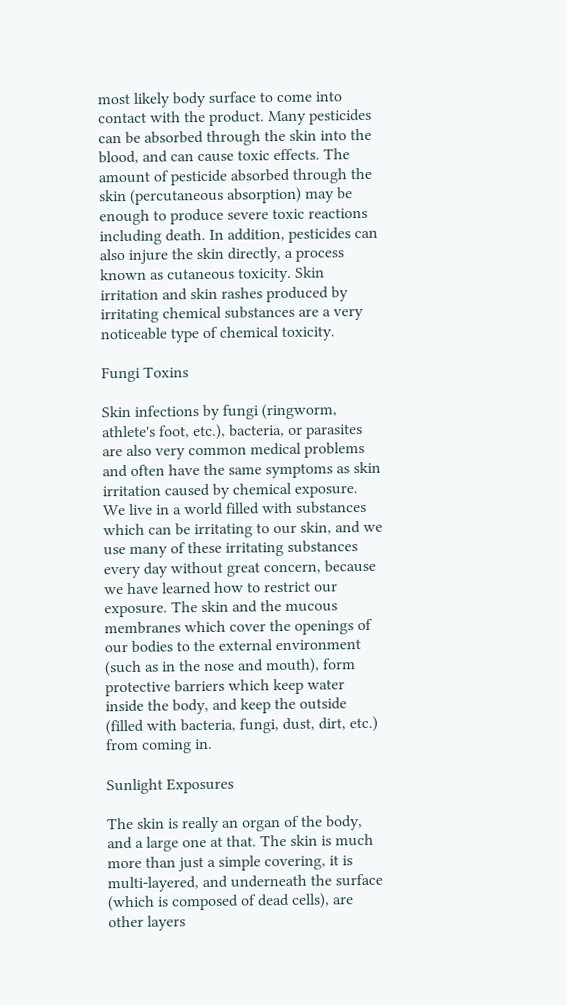most likely body surface to come into contact with the product. Many pesticides can be absorbed through the skin into the blood, and can cause toxic effects. The amount of pesticide absorbed through the skin (percutaneous absorption) may be enough to produce severe toxic reactions including death. In addition, pesticides can also injure the skin directly, a process known as cutaneous toxicity. Skin irritation and skin rashes produced by irritating chemical substances are a very noticeable type of chemical toxicity.

Fungi Toxins

Skin infections by fungi (ringworm, athlete's foot, etc.), bacteria, or parasites are also very common medical problems and often have the same symptoms as skin irritation caused by chemical exposure. We live in a world filled with substances which can be irritating to our skin, and we use many of these irritating substances every day without great concern, because we have learned how to restrict our exposure. The skin and the mucous membranes which cover the openings of our bodies to the external environment (such as in the nose and mouth), form protective barriers which keep water inside the body, and keep the outside (filled with bacteria, fungi, dust, dirt, etc.) from coming in.

Sunlight Exposures

The skin is really an organ of the body, and a large one at that. The skin is much more than just a simple covering, it is multi-layered, and underneath the surface (which is composed of dead cells), are other layers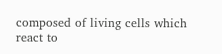composed of living cells which react to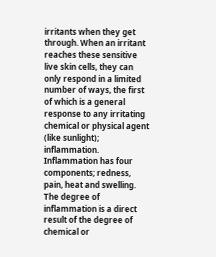irritants when they get through. When an irritant reaches these sensitive live skin cells, they can only respond in a limited number of ways, the first of which is a general response to any irritating chemical or physical agent (like sunlight); inflammation. Inflammation has four components; redness, pain, heat and swelling. The degree of inflammation is a direct result of the degree of chemical or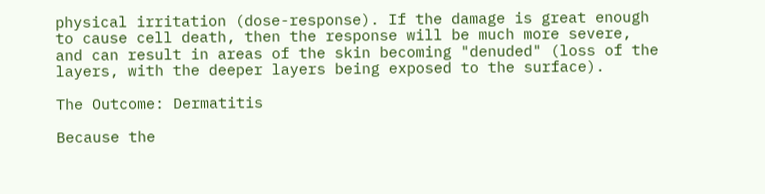physical irritation (dose-response). If the damage is great enough to cause cell death, then the response will be much more severe, and can result in areas of the skin becoming "denuded" (loss of the layers, with the deeper layers being exposed to the surface).

The Outcome: Dermatitis

Because the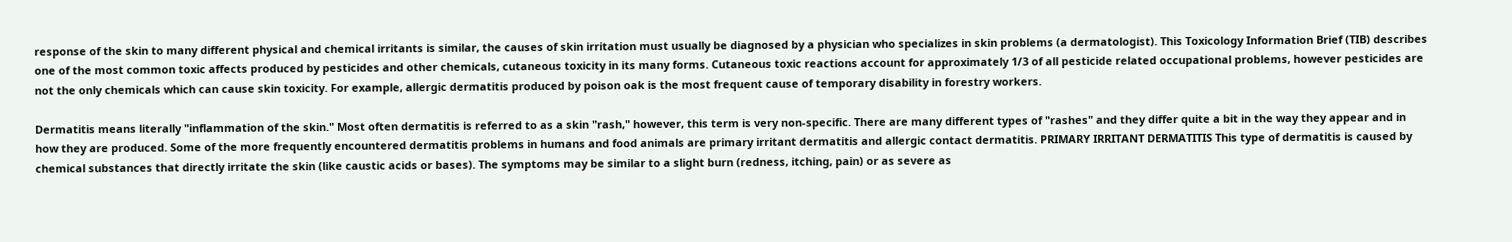response of the skin to many different physical and chemical irritants is similar, the causes of skin irritation must usually be diagnosed by a physician who specializes in skin problems (a dermatologist). This Toxicology Information Brief (TIB) describes one of the most common toxic affects produced by pesticides and other chemicals, cutaneous toxicity in its many forms. Cutaneous toxic reactions account for approximately 1/3 of all pesticide related occupational problems, however pesticides are not the only chemicals which can cause skin toxicity. For example, allergic dermatitis produced by poison oak is the most frequent cause of temporary disability in forestry workers.

Dermatitis means literally "inflammation of the skin." Most often dermatitis is referred to as a skin "rash," however, this term is very non-specific. There are many different types of "rashes" and they differ quite a bit in the way they appear and in how they are produced. Some of the more frequently encountered dermatitis problems in humans and food animals are primary irritant dermatitis and allergic contact dermatitis. PRIMARY IRRITANT DERMATITIS This type of dermatitis is caused by chemical substances that directly irritate the skin (like caustic acids or bases). The symptoms may be similar to a slight burn (redness, itching, pain) or as severe as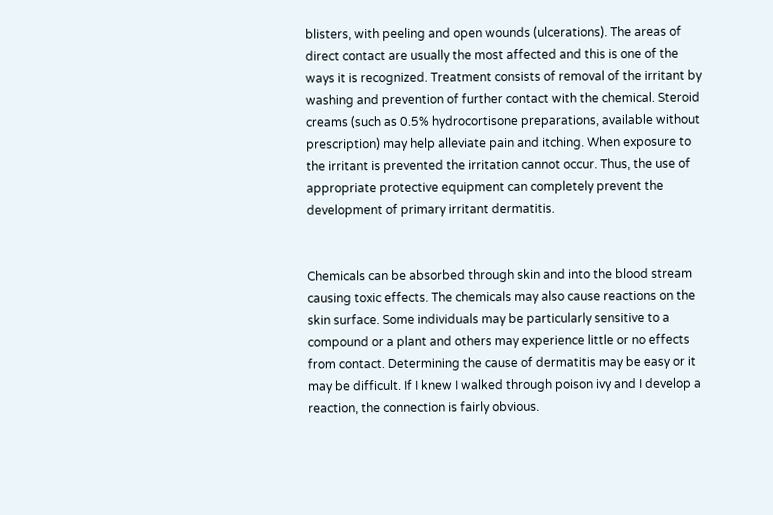blisters, with peeling and open wounds (ulcerations). The areas of direct contact are usually the most affected and this is one of the ways it is recognized. Treatment consists of removal of the irritant by washing and prevention of further contact with the chemical. Steroid creams (such as 0.5% hydrocortisone preparations, available without prescription) may help alleviate pain and itching. When exposure to the irritant is prevented the irritation cannot occur. Thus, the use of appropriate protective equipment can completely prevent the development of primary irritant dermatitis.


Chemicals can be absorbed through skin and into the blood stream causing toxic effects. The chemicals may also cause reactions on the skin surface. Some individuals may be particularly sensitive to a compound or a plant and others may experience little or no effects from contact. Determining the cause of dermatitis may be easy or it may be difficult. If I knew I walked through poison ivy and I develop a reaction, the connection is fairly obvious.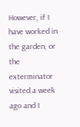However, if I have worked in the garden, or the exterminator visited a week ago and I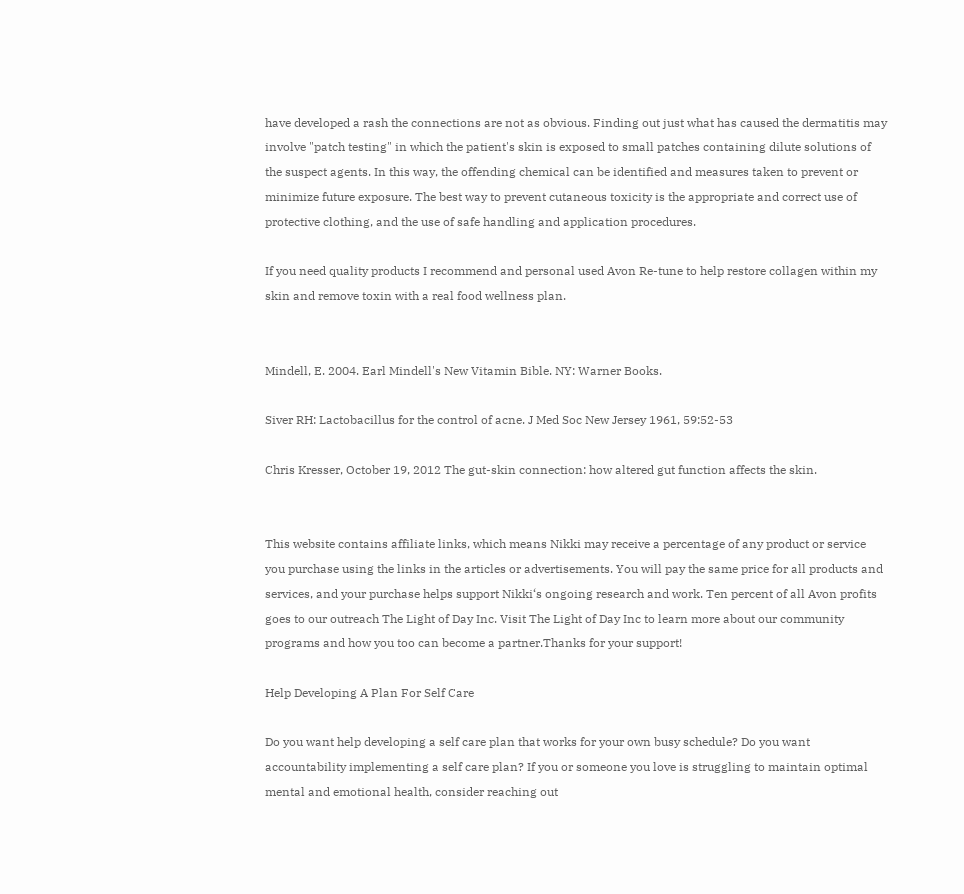have developed a rash the connections are not as obvious. Finding out just what has caused the dermatitis may involve "patch testing" in which the patient's skin is exposed to small patches containing dilute solutions of the suspect agents. In this way, the offending chemical can be identified and measures taken to prevent or minimize future exposure. The best way to prevent cutaneous toxicity is the appropriate and correct use of protective clothing, and the use of safe handling and application procedures.

If you need quality products I recommend and personal used Avon Re-tune to help restore collagen within my skin and remove toxin with a real food wellness plan.


Mindell, E. 2004. Earl Mindell's New Vitamin Bible. NY: Warner Books.

Siver RH: Lactobacillus for the control of acne. J Med Soc New Jersey 1961, 59:52-53

Chris Kresser, October 19, 2012 The gut-skin connection: how altered gut function affects the skin.


This website contains affiliate links, which means Nikki may receive a percentage of any product or service you purchase using the links in the articles or advertisements. You will pay the same price for all products and services, and your purchase helps support Nikki‘s ongoing research and work. Ten percent of all Avon profits goes to our outreach The Light of Day Inc. Visit The Light of Day Inc to learn more about our community programs and how you too can become a partner.Thanks for your support!

Help Developing A Plan For Self Care

Do you want help developing a self care plan that works for your own busy schedule? Do you want accountability implementing a self care plan? If you or someone you love is struggling to maintain optimal mental and emotional health, consider reaching out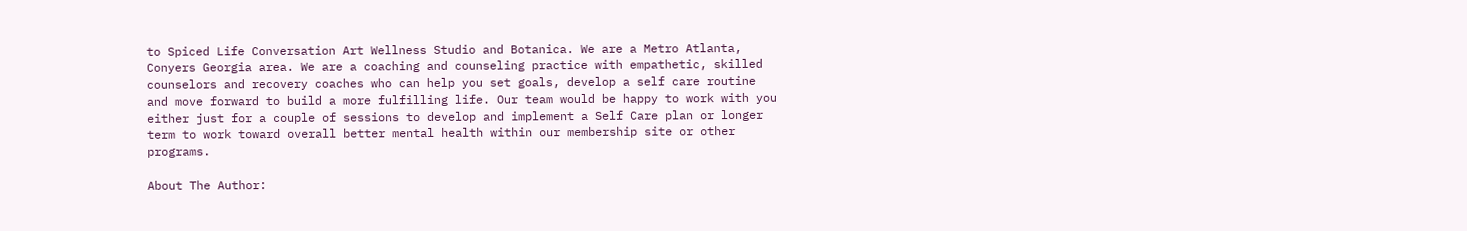to Spiced Life Conversation Art Wellness Studio and Botanica. We are a Metro Atlanta, Conyers Georgia area. We are a coaching and counseling practice with empathetic, skilled counselors and recovery coaches who can help you set goals, develop a self care routine and move forward to build a more fulfilling life. Our team would be happy to work with you either just for a couple of sessions to develop and implement a Self Care plan or longer term to work toward overall better mental health within our membership site or other programs.

About The Author: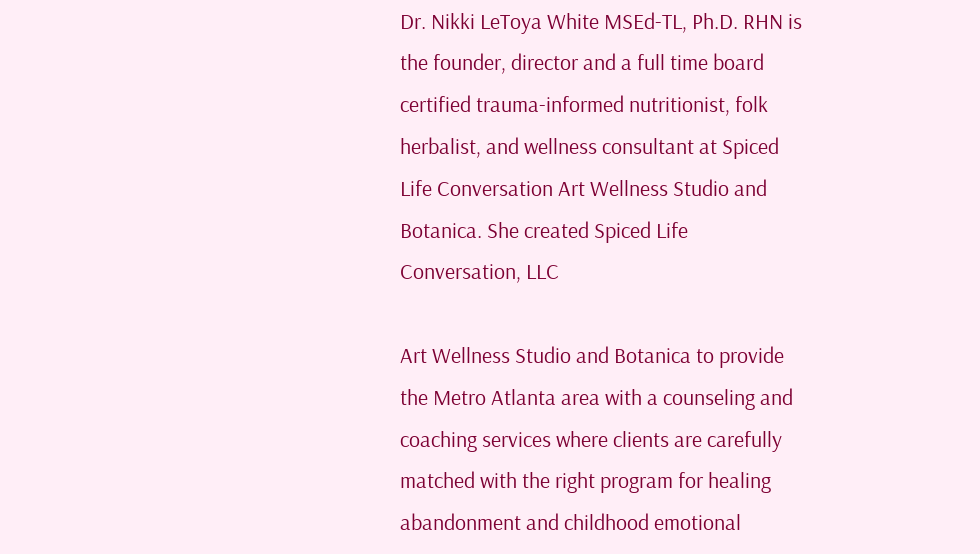Dr. Nikki LeToya White MSEd-TL, Ph.D. RHN is the founder, director and a full time board certified trauma-informed nutritionist, folk herbalist, and wellness consultant at Spiced Life Conversation Art Wellness Studio and Botanica. She created Spiced Life Conversation, LLC

Art Wellness Studio and Botanica to provide the Metro Atlanta area with a counseling and coaching services where clients are carefully matched with the right program for healing abandonment and childhood emotional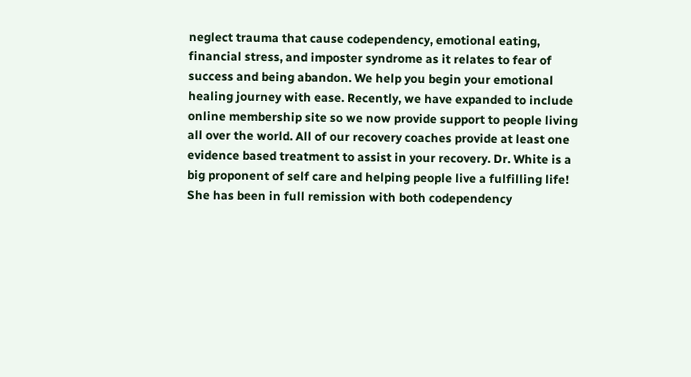neglect trauma that cause codependency, emotional eating, financial stress, and imposter syndrome as it relates to fear of success and being abandon. We help you begin your emotional healing journey with ease. Recently, we have expanded to include online membership site so we now provide support to people living all over the world. All of our recovery coaches provide at least one evidence based treatment to assist in your recovery. Dr. White is a big proponent of self care and helping people live a fulfilling life! She has been in full remission with both codependency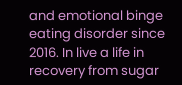and emotional binge eating disorder since 2016. In live a life in recovery from sugar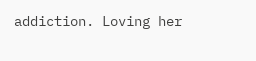addiction. Loving her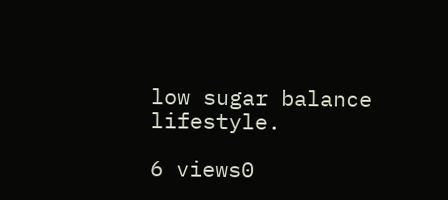low sugar balance lifestyle.

6 views0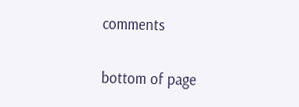comments


bottom of page